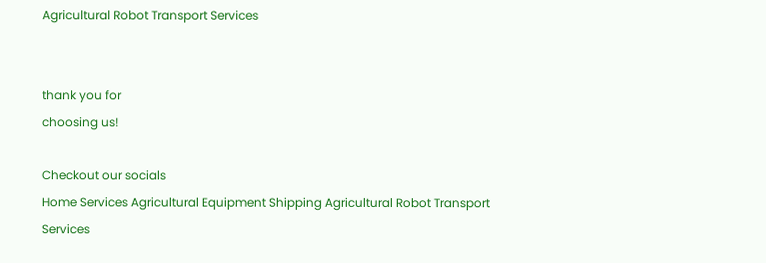Agricultural Robot Transport Services


thank you for
choosing us!

Checkout our socials
Home Services Agricultural Equipment Shipping Agricultural Robot Transport Services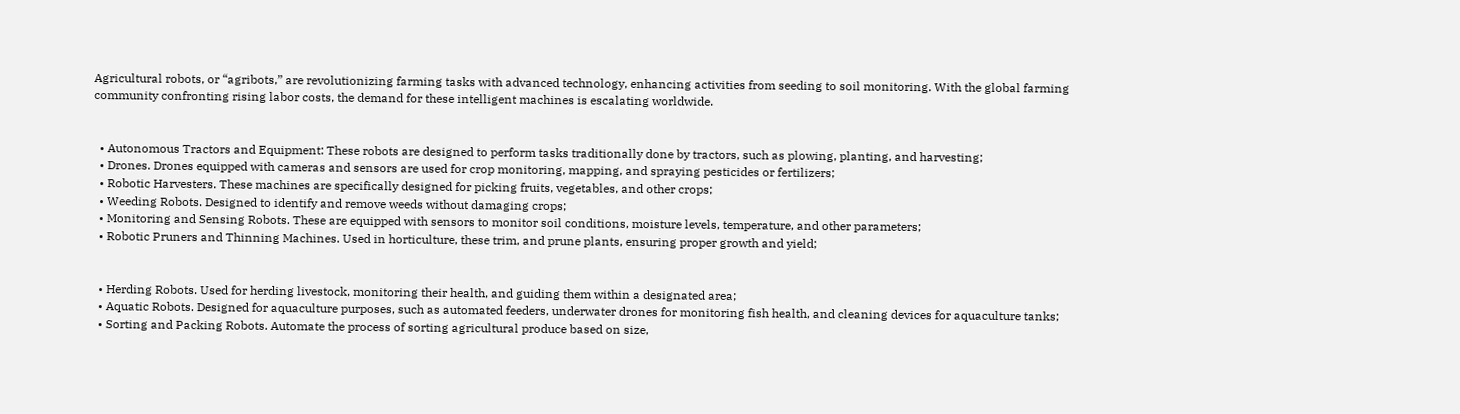Agricultural robots, or “agribots,” are revolutionizing farming tasks with advanced technology, enhancing activities from seeding to soil monitoring. With the global farming community confronting rising labor costs, the demand for these intelligent machines is escalating worldwide.


  • Autonomous Tractors and Equipment: These robots are designed to perform tasks traditionally done by tractors, such as plowing, planting, and harvesting;
  • Drones. Drones equipped with cameras and sensors are used for crop monitoring, mapping, and spraying pesticides or fertilizers;
  • Robotic Harvesters. These machines are specifically designed for picking fruits, vegetables, and other crops;
  • Weeding Robots. Designed to identify and remove weeds without damaging crops;
  • Monitoring and Sensing Robots. These are equipped with sensors to monitor soil conditions, moisture levels, temperature, and other parameters;
  • Robotic Pruners and Thinning Machines. Used in horticulture, these trim, and prune plants, ensuring proper growth and yield;


  • Herding Robots. Used for herding livestock, monitoring their health, and guiding them within a designated area;
  • Aquatic Robots. Designed for aquaculture purposes, such as automated feeders, underwater drones for monitoring fish health, and cleaning devices for aquaculture tanks;
  • Sorting and Packing Robots. Automate the process of sorting agricultural produce based on size,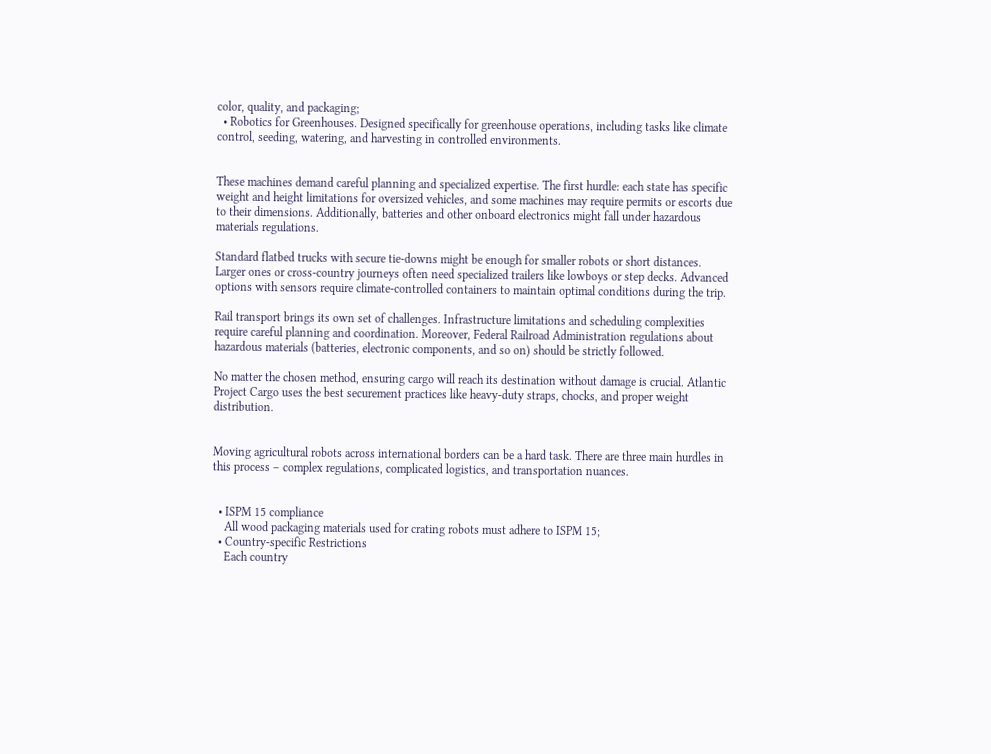color, quality, and packaging;
  • Robotics for Greenhouses. Designed specifically for greenhouse operations, including tasks like climate control, seeding, watering, and harvesting in controlled environments.


These machines demand careful planning and specialized expertise. The first hurdle: each state has specific weight and height limitations for oversized vehicles, and some machines may require permits or escorts due to their dimensions. Additionally, batteries and other onboard electronics might fall under hazardous materials regulations.

Standard flatbed trucks with secure tie-downs might be enough for smaller robots or short distances. Larger ones or cross-country journeys often need specialized trailers like lowboys or step decks. Advanced options with sensors require climate-controlled containers to maintain optimal conditions during the trip.

Rail transport brings its own set of challenges. Infrastructure limitations and scheduling complexities require careful planning and coordination. Moreover, Federal Railroad Administration regulations about hazardous materials (batteries, electronic components, and so on) should be strictly followed.

No matter the chosen method, ensuring cargo will reach its destination without damage is crucial. Atlantic Project Cargo uses the best securement practices like heavy-duty straps, chocks, and proper weight distribution.


Moving agricultural robots across international borders can be a hard task. There are three main hurdles in this process – complex regulations, complicated logistics, and transportation nuances.


  • ISPM 15 compliance
    All wood packaging materials used for crating robots must adhere to ISPM 15;
  • Country-specific Restrictions
    Each country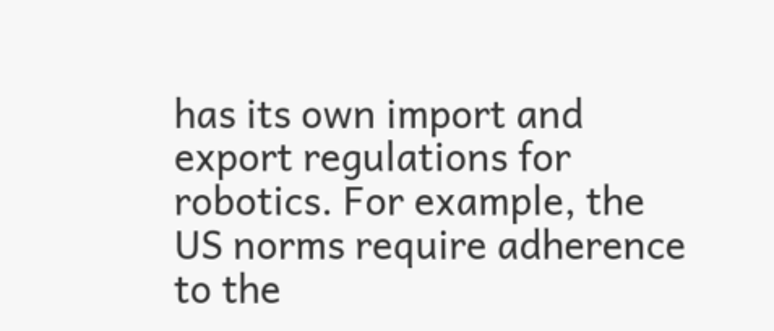has its own import and export regulations for robotics. For example, the US norms require adherence to the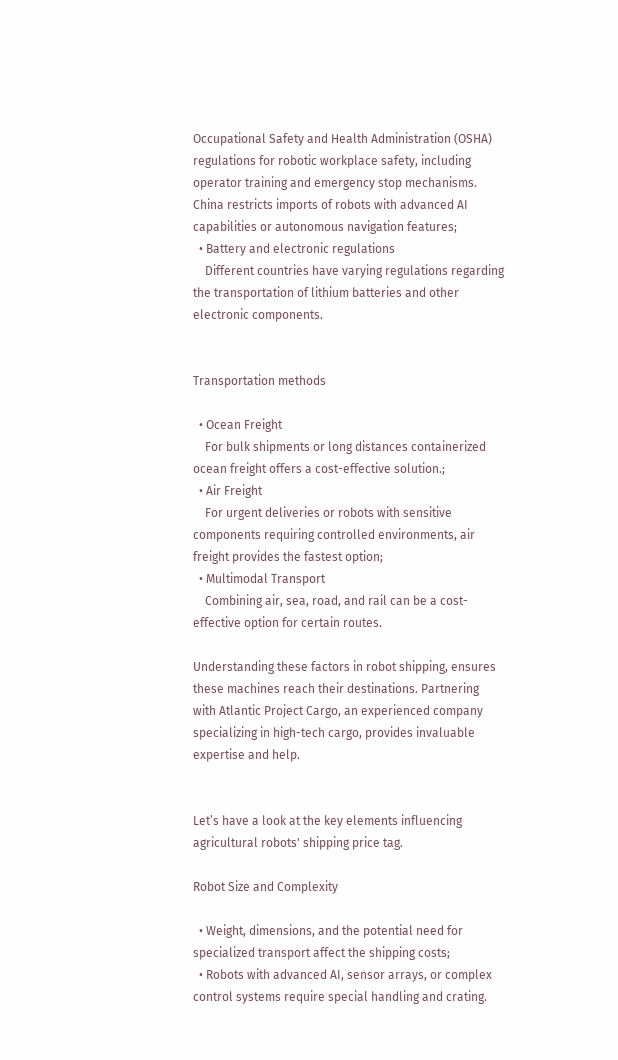Occupational Safety and Health Administration (OSHA) regulations for robotic workplace safety, including operator training and emergency stop mechanisms. China restricts imports of robots with advanced AI capabilities or autonomous navigation features;
  • Battery and electronic regulations
    Different countries have varying regulations regarding the transportation of lithium batteries and other electronic components.


Transportation methods

  • Ocean Freight
    For bulk shipments or long distances containerized ocean freight offers a cost-effective solution.;
  • Air Freight
    For urgent deliveries or robots with sensitive components requiring controlled environments, air freight provides the fastest option;
  • Multimodal Transport
    Combining air, sea, road, and rail can be a cost-effective option for certain routes.

Understanding these factors in robot shipping, ensures these machines reach their destinations. Partnering with Atlantic Project Cargo, an experienced company specializing in high-tech cargo, provides invaluable expertise and help.


Let’s have a look at the key elements influencing agricultural robots' shipping price tag.

Robot Size and Complexity

  • Weight, dimensions, and the potential need for specialized transport affect the shipping costs;
  • Robots with advanced AI, sensor arrays, or complex control systems require special handling and crating.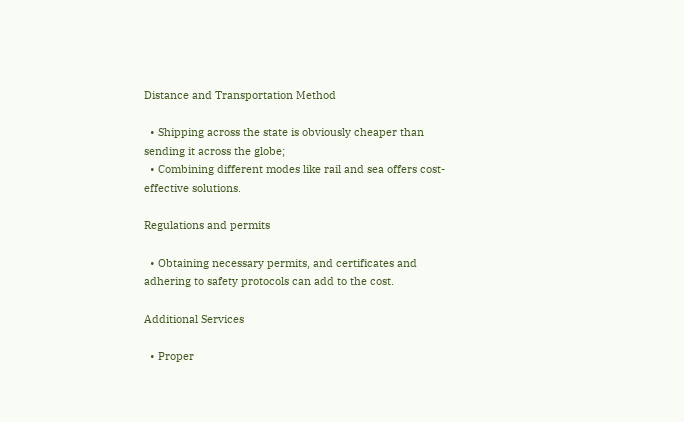Distance and Transportation Method

  • Shipping across the state is obviously cheaper than sending it across the globe;
  • Combining different modes like rail and sea offers cost-effective solutions.

Regulations and permits

  • Obtaining necessary permits, and certificates and adhering to safety protocols can add to the cost.

Additional Services

  • Proper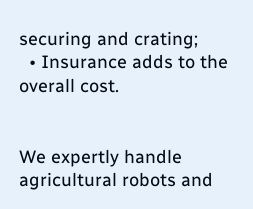securing and crating;
  • Insurance adds to the overall cost.


We expertly handle agricultural robots and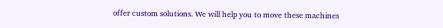offer custom solutions. We will help you to move these machines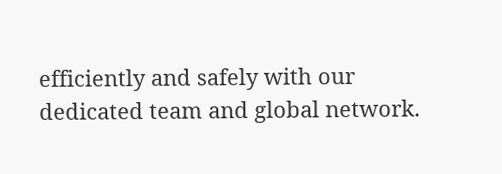efficiently and safely with our dedicated team and global network.